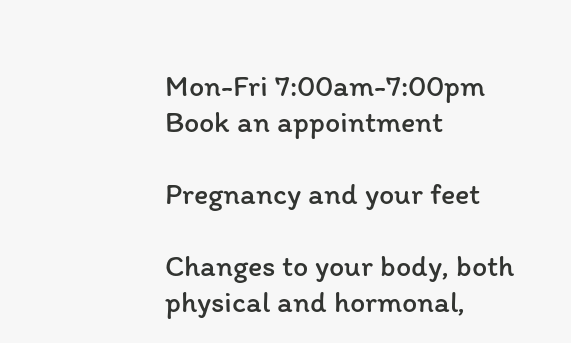Mon-Fri 7:00am-7:00pm
Book an appointment

Pregnancy and your feet

Changes to your body, both physical and hormonal,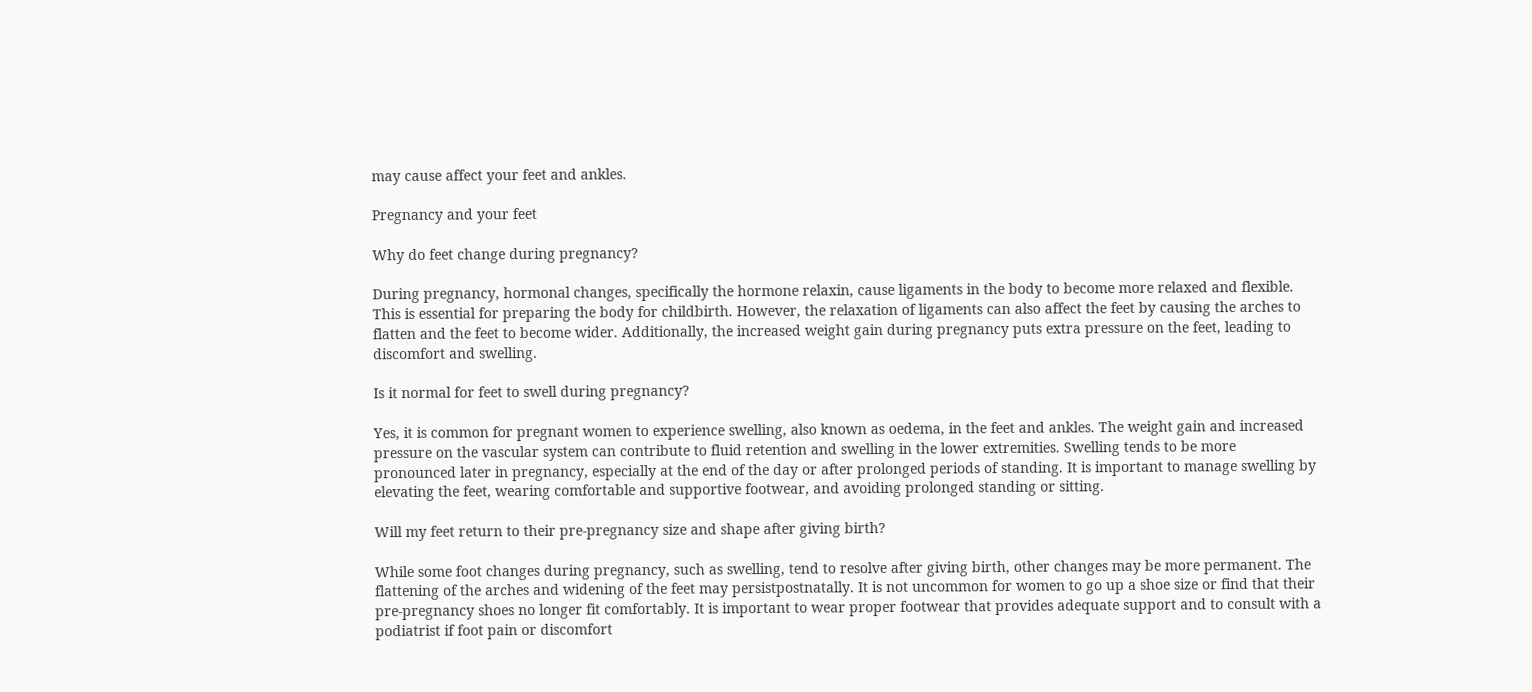may cause affect your feet and ankles.

Pregnancy and your feet

Why do feet change during pregnancy?

During pregnancy, hormonal changes, specifically the hormone relaxin, cause ligaments in the body to become more relaxed and flexible. This is essential for preparing the body for childbirth. However, the relaxation of ligaments can also affect the feet by causing the arches to flatten and the feet to become wider. Additionally, the increased weight gain during pregnancy puts extra pressure on the feet, leading to discomfort and swelling.

Is it normal for feet to swell during pregnancy?

Yes, it is common for pregnant women to experience swelling, also known as oedema, in the feet and ankles. The weight gain and increased pressure on the vascular system can contribute to fluid retention and swelling in the lower extremities. Swelling tends to be more pronounced later in pregnancy, especially at the end of the day or after prolonged periods of standing. It is important to manage swelling by elevating the feet, wearing comfortable and supportive footwear, and avoiding prolonged standing or sitting.

Will my feet return to their pre-pregnancy size and shape after giving birth?

While some foot changes during pregnancy, such as swelling, tend to resolve after giving birth, other changes may be more permanent. The flattening of the arches and widening of the feet may persistpostnatally. It is not uncommon for women to go up a shoe size or find that their pre-pregnancy shoes no longer fit comfortably. It is important to wear proper footwear that provides adequate support and to consult with a podiatrist if foot pain or discomfort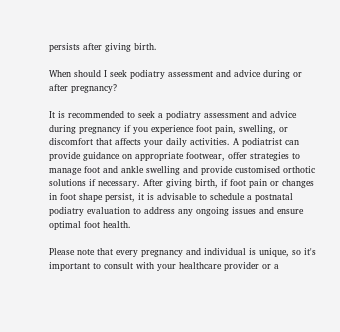persists after giving birth.

When should I seek podiatry assessment and advice during or after pregnancy?

It is recommended to seek a podiatry assessment and advice during pregnancy if you experience foot pain, swelling, or discomfort that affects your daily activities. A podiatrist can provide guidance on appropriate footwear, offer strategies to manage foot and ankle swelling and provide customised orthotic solutions if necessary. After giving birth, if foot pain or changes in foot shape persist, it is advisable to schedule a postnatal podiatry evaluation to address any ongoing issues and ensure optimal foot health.

Please note that every pregnancy and individual is unique, so it's important to consult with your healthcare provider or a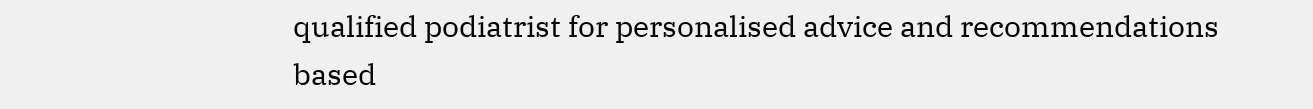qualified podiatrist for personalised advice and recommendations based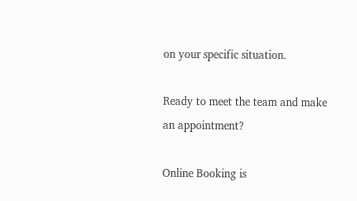on your specific situation.

Ready to meet the team and make an appointment?

Online Booking is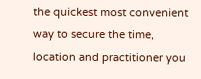the quickest most convenient way to secure the time, location and practitioner you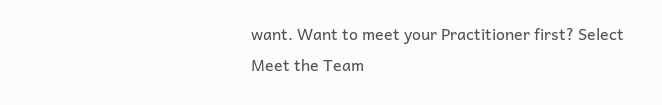want. Want to meet your Practitioner first? Select Meet the Team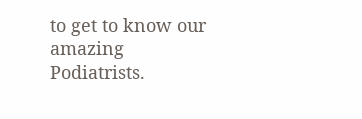to get to know our amazing Podiatrists.